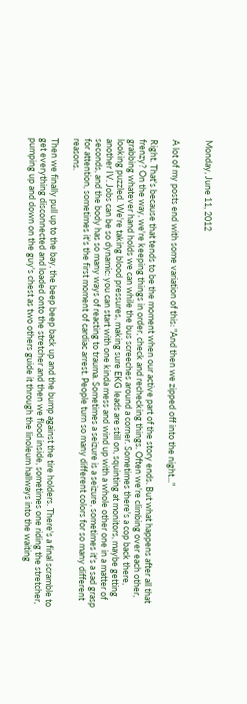Monday, June 11, 2012


A lot of my posts end with some variation of this: "And then we zipped off into the night..."

Right. That's because that tends to be the moment when our active part of the story ends. But what happens after all that frenzy? On the way, we're keeping things in order, check and rechecking things. Often we're climbing over each other, grabbing whatever hand holds we can while the bus screeches around a corner. Sometimes there's a cop back there, looking puzzled. We're taking blood pressures, making sure EKG leads are still on, squinting at monitors, maybe getting another IV. Jobs can be so dynamic: you can start with one kinda mess and wind up with a whole other one in a matter of seconds, and the body has so many ways of reacting to trauma. Sometimes a seizure is a seizure, sometimes it's a sad grasp for attention, sometimes it's the first moment of cardiac arrest. People turn so many different colors for so many different reasons.

Then we finally pull up to the bay, the beep beep back up and the bump against the tire holders. There's a final scramble to get everything disconnected and loaded onto the stretcher and then we flood inside, sometimes one riding the stretcher, pumping up and down on the guy's chest as two others guide it through the linoleum hallways into the waiting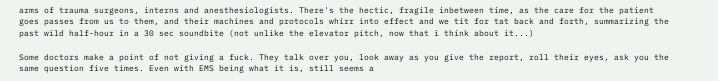arms of trauma surgeons, interns and anesthesiologists. There's the hectic, fragile inbetween time, as the care for the patient goes passes from us to them, and their machines and protocols whirr into effect and we tit for tat back and forth, summarizing the past wild half-hour in a 30 sec soundbite (not unlike the elevator pitch, now that i think about it...)

Some doctors make a point of not giving a fuck. They talk over you, look away as you give the report, roll their eyes, ask you the same question five times. Even with EMS being what it is, still seems a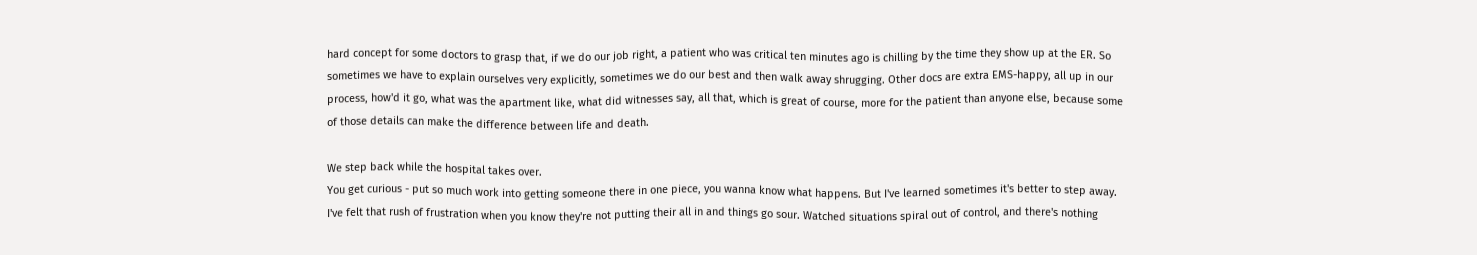hard concept for some doctors to grasp that, if we do our job right, a patient who was critical ten minutes ago is chilling by the time they show up at the ER. So sometimes we have to explain ourselves very explicitly, sometimes we do our best and then walk away shrugging. Other docs are extra EMS-happy, all up in our process, how'd it go, what was the apartment like, what did witnesses say, all that, which is great of course, more for the patient than anyone else, because some of those details can make the difference between life and death.

We step back while the hospital takes over.
You get curious - put so much work into getting someone there in one piece, you wanna know what happens. But I've learned sometimes it's better to step away. I've felt that rush of frustration when you know they're not putting their all in and things go sour. Watched situations spiral out of control, and there's nothing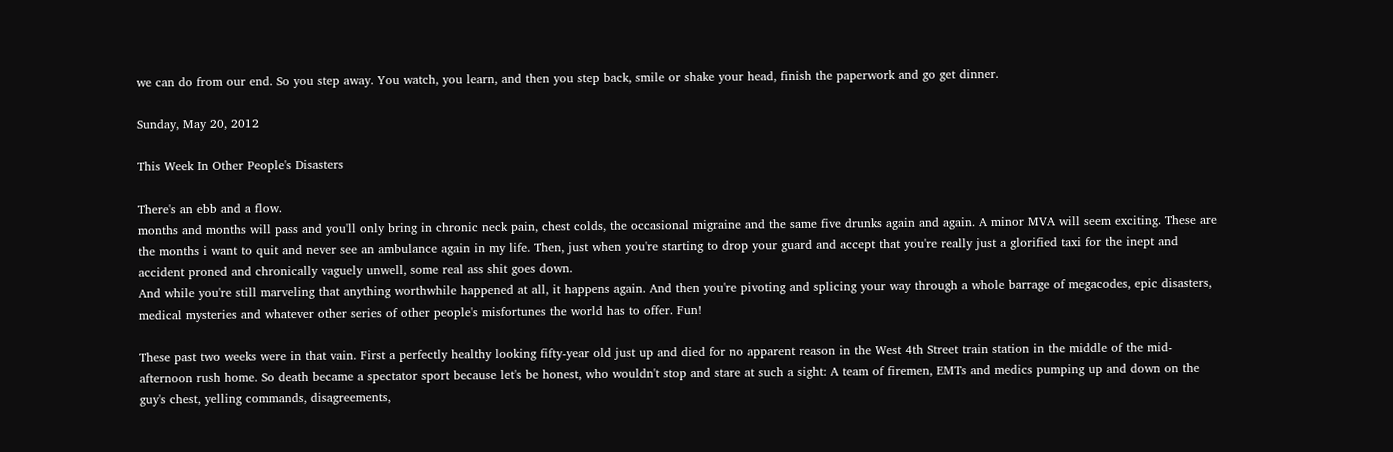we can do from our end. So you step away. You watch, you learn, and then you step back, smile or shake your head, finish the paperwork and go get dinner.

Sunday, May 20, 2012

This Week In Other People's Disasters

There's an ebb and a flow.
months and months will pass and you'll only bring in chronic neck pain, chest colds, the occasional migraine and the same five drunks again and again. A minor MVA will seem exciting. These are the months i want to quit and never see an ambulance again in my life. Then, just when you're starting to drop your guard and accept that you're really just a glorified taxi for the inept and accident proned and chronically vaguely unwell, some real ass shit goes down.
And while you're still marveling that anything worthwhile happened at all, it happens again. And then you're pivoting and splicing your way through a whole barrage of megacodes, epic disasters, medical mysteries and whatever other series of other people's misfortunes the world has to offer. Fun!

These past two weeks were in that vain. First a perfectly healthy looking fifty-year old just up and died for no apparent reason in the West 4th Street train station in the middle of the mid-afternoon rush home. So death became a spectator sport because let's be honest, who wouldn't stop and stare at such a sight: A team of firemen, EMTs and medics pumping up and down on the guy's chest, yelling commands, disagreements,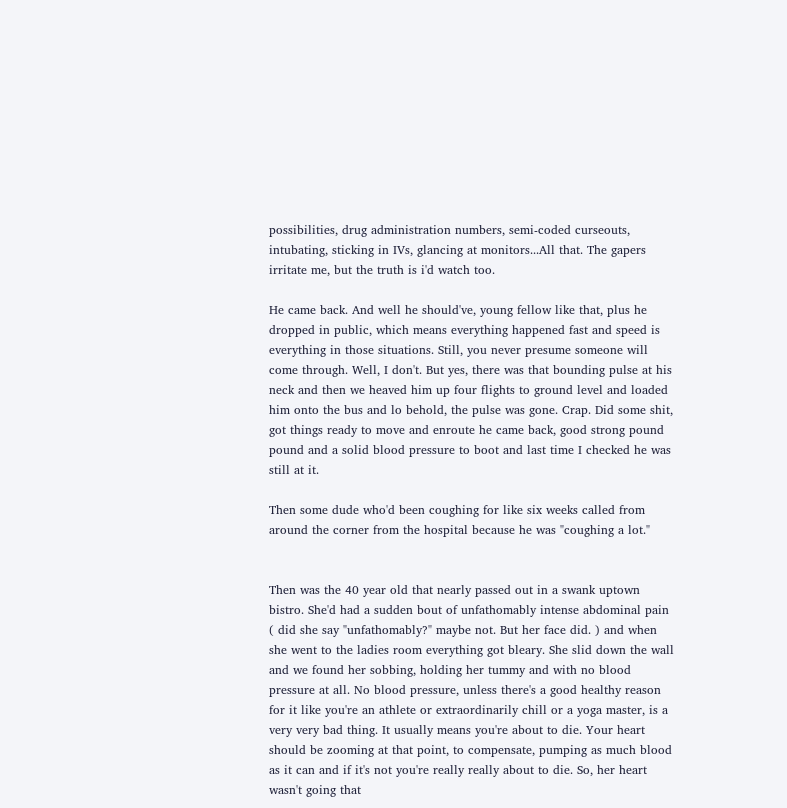possibilities, drug administration numbers, semi-coded curseouts, intubating, sticking in IVs, glancing at monitors...All that. The gapers irritate me, but the truth is i'd watch too.

He came back. And well he should've, young fellow like that, plus he dropped in public, which means everything happened fast and speed is everything in those situations. Still, you never presume someone will come through. Well, I don't. But yes, there was that bounding pulse at his neck and then we heaved him up four flights to ground level and loaded him onto the bus and lo behold, the pulse was gone. Crap. Did some shit, got things ready to move and enroute he came back, good strong pound pound and a solid blood pressure to boot and last time I checked he was still at it.

Then some dude who'd been coughing for like six weeks called from around the corner from the hospital because he was "coughing a lot."


Then was the 40 year old that nearly passed out in a swank uptown bistro. She'd had a sudden bout of unfathomably intense abdominal pain ( did she say "unfathomably?" maybe not. But her face did. ) and when she went to the ladies room everything got bleary. She slid down the wall and we found her sobbing, holding her tummy and with no blood pressure at all. No blood pressure, unless there's a good healthy reason for it like you're an athlete or extraordinarily chill or a yoga master, is a very very bad thing. It usually means you're about to die. Your heart should be zooming at that point, to compensate, pumping as much blood as it can and if it's not you're really really about to die. So, her heart wasn't going that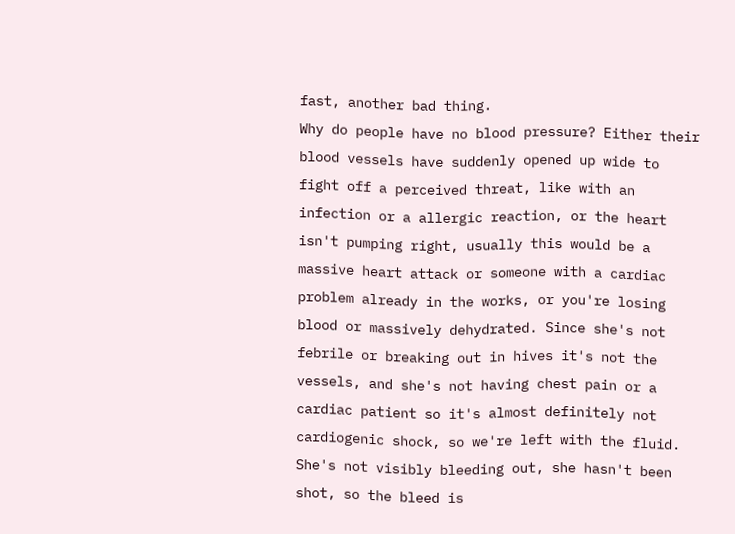fast, another bad thing.
Why do people have no blood pressure? Either their blood vessels have suddenly opened up wide to fight off a perceived threat, like with an infection or a allergic reaction, or the heart isn't pumping right, usually this would be a massive heart attack or someone with a cardiac problem already in the works, or you're losing blood or massively dehydrated. Since she's not febrile or breaking out in hives it's not the vessels, and she's not having chest pain or a cardiac patient so it's almost definitely not cardiogenic shock, so we're left with the fluid. She's not visibly bleeding out, she hasn't been shot, so the bleed is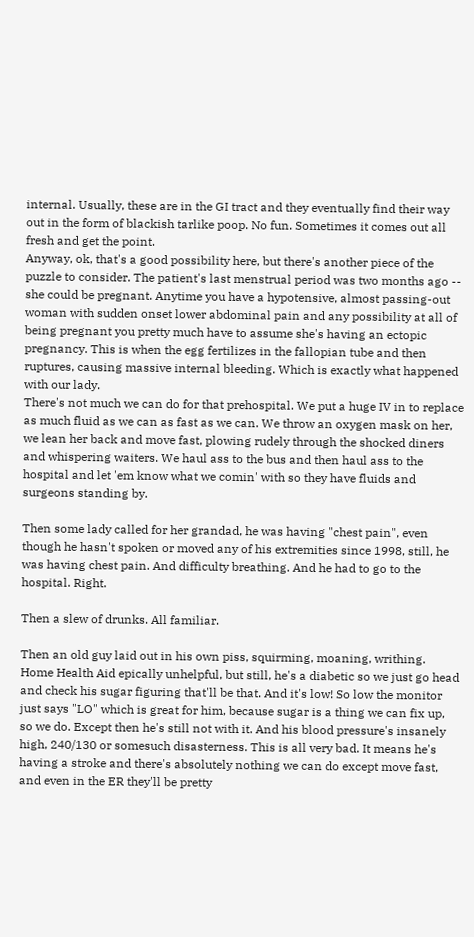internal. Usually, these are in the GI tract and they eventually find their way out in the form of blackish tarlike poop. No fun. Sometimes it comes out all fresh and get the point.
Anyway, ok, that's a good possibility here, but there's another piece of the puzzle to consider. The patient's last menstrual period was two months ago -- she could be pregnant. Anytime you have a hypotensive, almost passing-out woman with sudden onset lower abdominal pain and any possibility at all of being pregnant you pretty much have to assume she's having an ectopic pregnancy. This is when the egg fertilizes in the fallopian tube and then ruptures, causing massive internal bleeding. Which is exactly what happened with our lady.
There's not much we can do for that prehospital. We put a huge IV in to replace as much fluid as we can as fast as we can. We throw an oxygen mask on her, we lean her back and move fast, plowing rudely through the shocked diners and whispering waiters. We haul ass to the bus and then haul ass to the hospital and let 'em know what we comin' with so they have fluids and surgeons standing by.

Then some lady called for her grandad, he was having "chest pain", even though he hasn't spoken or moved any of his extremities since 1998, still, he was having chest pain. And difficulty breathing. And he had to go to the hospital. Right.

Then a slew of drunks. All familiar.

Then an old guy laid out in his own piss, squirming, moaning, writhing. Home Health Aid epically unhelpful, but still, he's a diabetic so we just go head and check his sugar figuring that'll be that. And it's low! So low the monitor just says "LO" which is great for him, because sugar is a thing we can fix up, so we do. Except then he's still not with it. And his blood pressure's insanely high, 240/130 or somesuch disasterness. This is all very bad. It means he's having a stroke and there's absolutely nothing we can do except move fast, and even in the ER they'll be pretty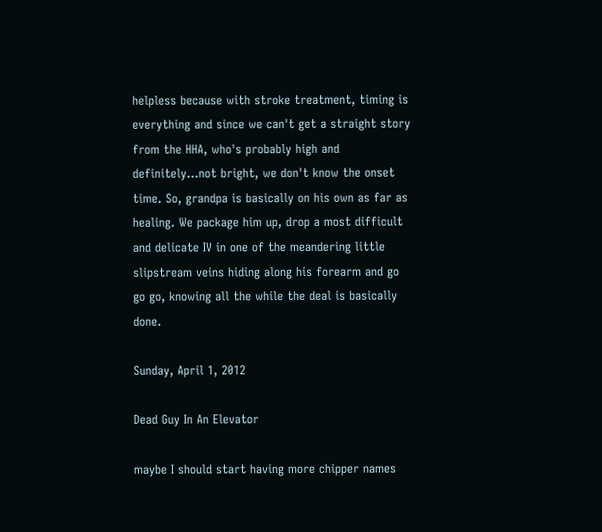helpless because with stroke treatment, timing is everything and since we can't get a straight story from the HHA, who's probably high and definitely...not bright, we don't know the onset time. So, grandpa is basically on his own as far as healing. We package him up, drop a most difficult and delicate IV in one of the meandering little slipstream veins hiding along his forearm and go go go, knowing all the while the deal is basically done.

Sunday, April 1, 2012

Dead Guy In An Elevator

maybe I should start having more chipper names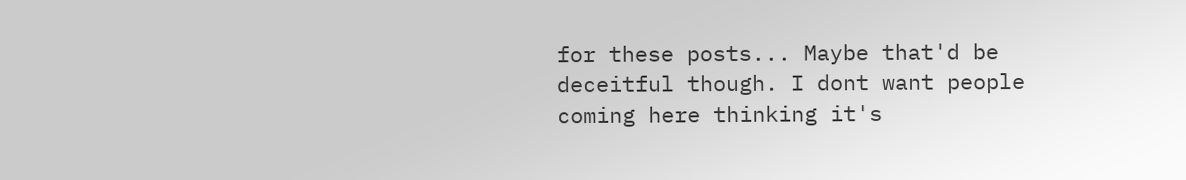for these posts... Maybe that'd be deceitful though. I dont want people coming here thinking it's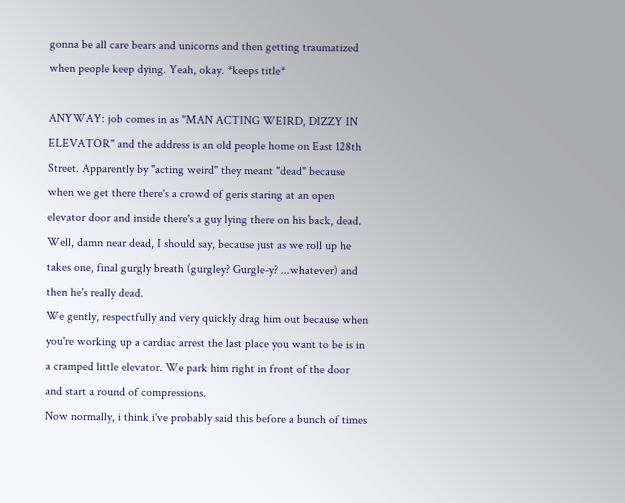gonna be all care bears and unicorns and then getting traumatized when people keep dying. Yeah, okay. *keeps title*

ANYWAY: job comes in as "MAN ACTING WEIRD, DIZZY IN ELEVATOR" and the address is an old people home on East 128th Street. Apparently by "acting weird" they meant "dead" because when we get there there's a crowd of geris staring at an open elevator door and inside there's a guy lying there on his back, dead. Well, damn near dead, I should say, because just as we roll up he takes one, final gurgly breath (gurgley? Gurgle-y? ...whatever) and then he's really dead.
We gently, respectfully and very quickly drag him out because when you're working up a cardiac arrest the last place you want to be is in a cramped little elevator. We park him right in front of the door and start a round of compressions.
Now normally, i think i've probably said this before a bunch of times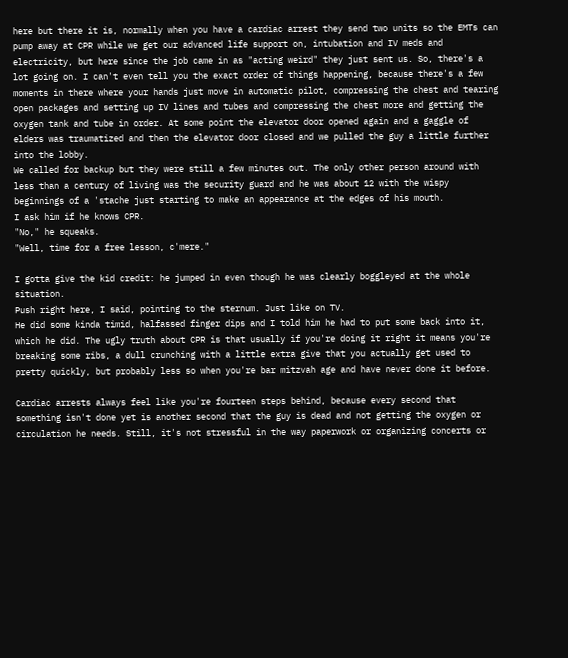here but there it is, normally when you have a cardiac arrest they send two units so the EMTs can pump away at CPR while we get our advanced life support on, intubation and IV meds and electricity, but here since the job came in as "acting weird" they just sent us. So, there's a lot going on. I can't even tell you the exact order of things happening, because there's a few moments in there where your hands just move in automatic pilot, compressing the chest and tearing open packages and setting up IV lines and tubes and compressing the chest more and getting the oxygen tank and tube in order. At some point the elevator door opened again and a gaggle of elders was traumatized and then the elevator door closed and we pulled the guy a little further into the lobby.
We called for backup but they were still a few minutes out. The only other person around with less than a century of living was the security guard and he was about 12 with the wispy beginnings of a 'stache just starting to make an appearance at the edges of his mouth.
I ask him if he knows CPR.
"No," he squeaks.
"Well, time for a free lesson, c'mere."

I gotta give the kid credit: he jumped in even though he was clearly boggleyed at the whole situation.
Push right here, I said, pointing to the sternum. Just like on TV.
He did some kinda timid, halfassed finger dips and I told him he had to put some back into it, which he did. The ugly truth about CPR is that usually if you're doing it right it means you're breaking some ribs, a dull crunching with a little extra give that you actually get used to pretty quickly, but probably less so when you're bar mitzvah age and have never done it before.

Cardiac arrests always feel like you're fourteen steps behind, because every second that something isn't done yet is another second that the guy is dead and not getting the oxygen or circulation he needs. Still, it's not stressful in the way paperwork or organizing concerts or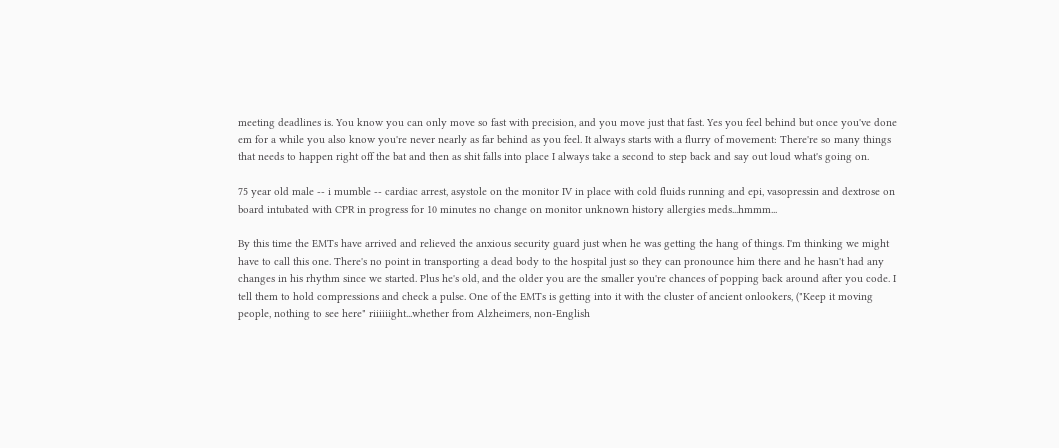meeting deadlines is. You know you can only move so fast with precision, and you move just that fast. Yes you feel behind but once you've done em for a while you also know you're never nearly as far behind as you feel. It always starts with a flurry of movement: There're so many things that needs to happen right off the bat and then as shit falls into place I always take a second to step back and say out loud what's going on.

75 year old male -- i mumble -- cardiac arrest, asystole on the monitor IV in place with cold fluids running and epi, vasopressin and dextrose on board intubated with CPR in progress for 10 minutes no change on monitor unknown history allergies meds...hmmm...

By this time the EMTs have arrived and relieved the anxious security guard just when he was getting the hang of things. I'm thinking we might have to call this one. There's no point in transporting a dead body to the hospital just so they can pronounce him there and he hasn't had any changes in his rhythm since we started. Plus he's old, and the older you are the smaller you're chances of popping back around after you code. I tell them to hold compressions and check a pulse. One of the EMTs is getting into it with the cluster of ancient onlookers, ("Keep it moving people, nothing to see here" riiiiiight...whether from Alzheimers, non-English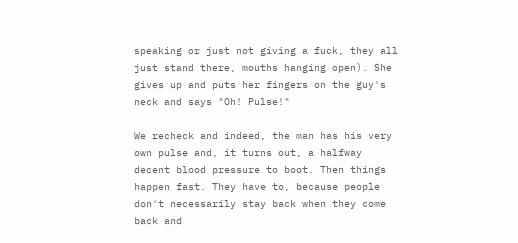speaking or just not giving a fuck, they all just stand there, mouths hanging open). She gives up and puts her fingers on the guy's neck and says "Oh! Pulse!"

We recheck and indeed, the man has his very own pulse and, it turns out, a halfway decent blood pressure to boot. Then things happen fast. They have to, because people don't necessarily stay back when they come back and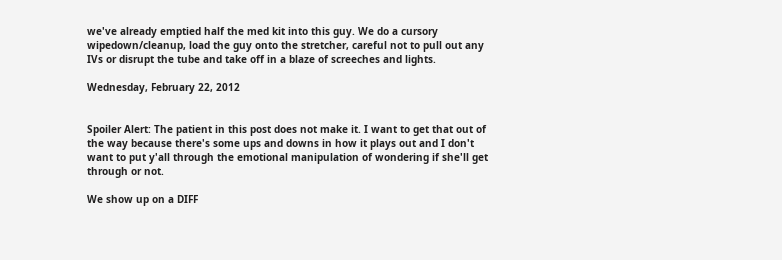we've already emptied half the med kit into this guy. We do a cursory wipedown/cleanup, load the guy onto the stretcher, careful not to pull out any IVs or disrupt the tube and take off in a blaze of screeches and lights.

Wednesday, February 22, 2012


Spoiler Alert: The patient in this post does not make it. I want to get that out of the way because there's some ups and downs in how it plays out and I don't want to put y'all through the emotional manipulation of wondering if she'll get through or not.

We show up on a DIFF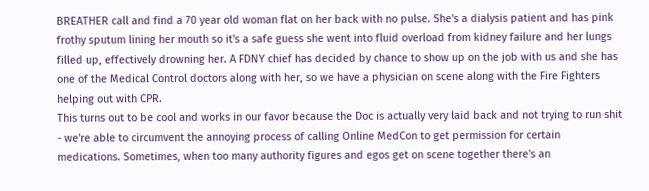BREATHER call and find a 70 year old woman flat on her back with no pulse. She's a dialysis patient and has pink frothy sputum lining her mouth so it's a safe guess she went into fluid overload from kidney failure and her lungs filled up, effectively drowning her. A FDNY chief has decided by chance to show up on the job with us and she has one of the Medical Control doctors along with her, so we have a physician on scene along with the Fire Fighters helping out with CPR.
This turns out to be cool and works in our favor because the Doc is actually very laid back and not trying to run shit - we're able to circumvent the annoying process of calling Online MedCon to get permission for certain medications. Sometimes, when too many authority figures and egos get on scene together there's an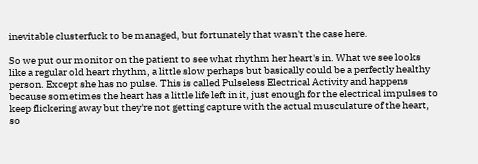inevitable clusterfuck to be managed, but fortunately that wasn't the case here.

So we put our monitor on the patient to see what rhythm her heart's in. What we see looks like a regular old heart rhythm, a little slow perhaps but basically could be a perfectly healthy person. Except she has no pulse. This is called Pulseless Electrical Activity and happens because sometimes the heart has a little life left in it, just enough for the electrical impulses to keep flickering away but they're not getting capture with the actual musculature of the heart, so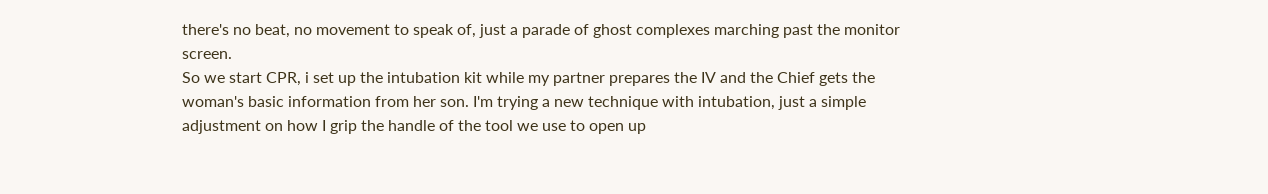there's no beat, no movement to speak of, just a parade of ghost complexes marching past the monitor screen.
So we start CPR, i set up the intubation kit while my partner prepares the IV and the Chief gets the woman's basic information from her son. I'm trying a new technique with intubation, just a simple adjustment on how I grip the handle of the tool we use to open up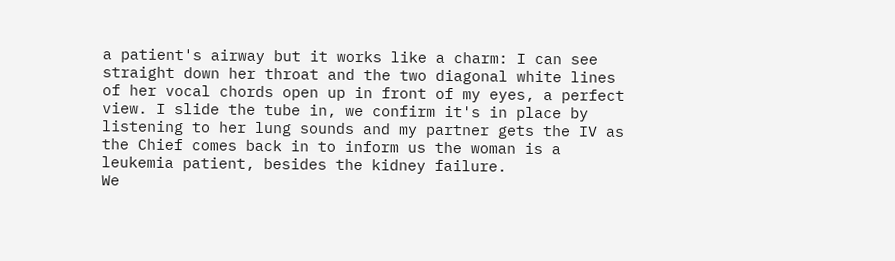a patient's airway but it works like a charm: I can see straight down her throat and the two diagonal white lines of her vocal chords open up in front of my eyes, a perfect view. I slide the tube in, we confirm it's in place by listening to her lung sounds and my partner gets the IV as the Chief comes back in to inform us the woman is a leukemia patient, besides the kidney failure.
We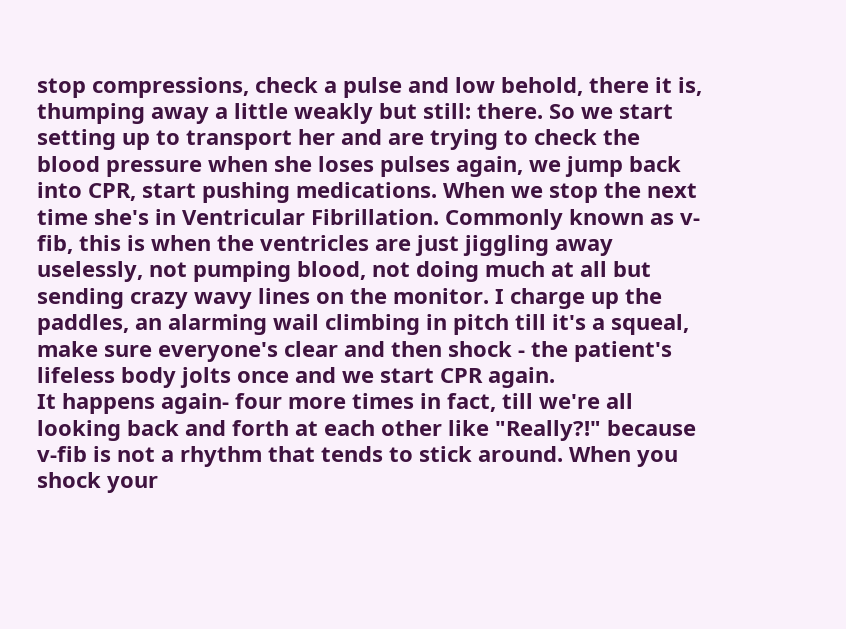stop compressions, check a pulse and low behold, there it is, thumping away a little weakly but still: there. So we start setting up to transport her and are trying to check the blood pressure when she loses pulses again, we jump back into CPR, start pushing medications. When we stop the next time she's in Ventricular Fibrillation. Commonly known as v-fib, this is when the ventricles are just jiggling away uselessly, not pumping blood, not doing much at all but sending crazy wavy lines on the monitor. I charge up the paddles, an alarming wail climbing in pitch till it's a squeal, make sure everyone's clear and then shock - the patient's lifeless body jolts once and we start CPR again.
It happens again- four more times in fact, till we're all looking back and forth at each other like "Really?!" because v-fib is not a rhythm that tends to stick around. When you shock your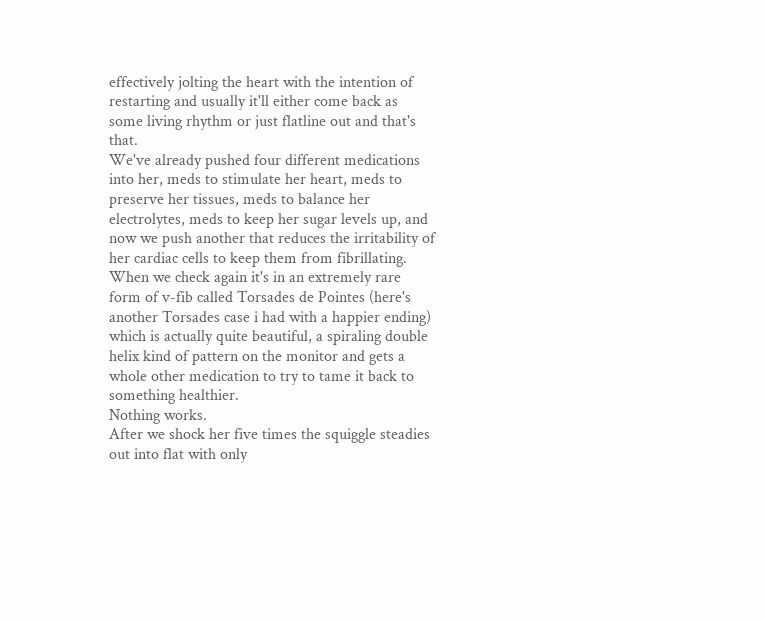effectively jolting the heart with the intention of restarting and usually it'll either come back as some living rhythm or just flatline out and that's that.
We've already pushed four different medications into her, meds to stimulate her heart, meds to preserve her tissues, meds to balance her electrolytes, meds to keep her sugar levels up, and now we push another that reduces the irritability of her cardiac cells to keep them from fibrillating. When we check again it's in an extremely rare form of v-fib called Torsades de Pointes (here's another Torsades case i had with a happier ending) which is actually quite beautiful, a spiraling double helix kind of pattern on the monitor and gets a whole other medication to try to tame it back to something healthier.
Nothing works.
After we shock her five times the squiggle steadies out into flat with only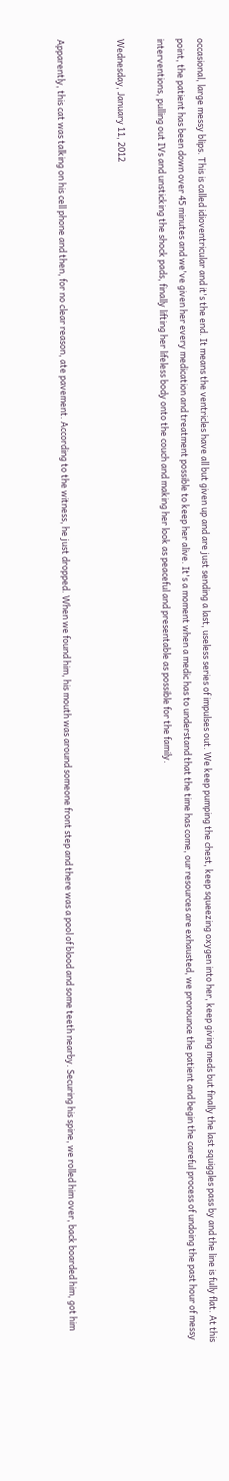occasional, large messy blips. This is called idioventricular and it's the end. It means the ventricles have all but given up and are just sending a last, useless series of impulses out. We keep pumping the chest, keep squeezing oxygen into her, keep giving meds but finally the last squiggles pass by and the line is fully flat. At this point, the patient has been down over 45 minutes and we've given her every medication and treatment possible to keep her alive. It's a moment when a medic has to understand that the time has come, our resources are exhausted, we pronounce the patient and begin the careful process of undoing the past hour of messy interventions, pulling out IVs and unsticking the shock pads, finally lifting her lifeless body onto the couch and making her look as peaceful and presentable as possible for the family.

Wednesday, January 11, 2012


Apparently, this cat was talking on his cell phone and then, for no clear reason, ate pavement. According to the witness, he just dropped. When we found him, his mouth was around someone front step and there was a pool of blood and some teeth nearby. Securing his spine, we rolled him over, back boarded him, got him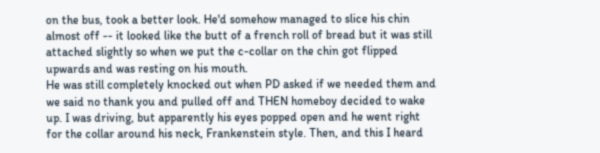on the bus, took a better look. He'd somehow managed to slice his chin almost off -- it looked like the butt of a french roll of bread but it was still attached slightly so when we put the c-collar on the chin got flipped upwards and was resting on his mouth.
He was still completely knocked out when PD asked if we needed them and we said no thank you and pulled off and THEN homeboy decided to wake up. I was driving, but apparently his eyes popped open and he went right for the collar around his neck, Frankenstein style. Then, and this I heard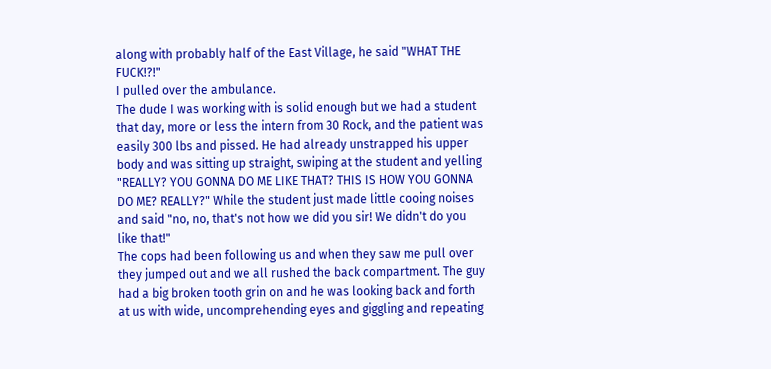along with probably half of the East Village, he said "WHAT THE FUCK!?!"
I pulled over the ambulance.
The dude I was working with is solid enough but we had a student that day, more or less the intern from 30 Rock, and the patient was easily 300 lbs and pissed. He had already unstrapped his upper body and was sitting up straight, swiping at the student and yelling "REALLY? YOU GONNA DO ME LIKE THAT? THIS IS HOW YOU GONNA DO ME? REALLY?" While the student just made little cooing noises and said "no, no, that's not how we did you sir! We didn't do you like that!"
The cops had been following us and when they saw me pull over they jumped out and we all rushed the back compartment. The guy had a big broken tooth grin on and he was looking back and forth at us with wide, uncomprehending eyes and giggling and repeating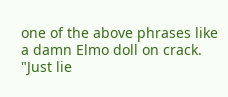one of the above phrases like a damn Elmo doll on crack.
"Just lie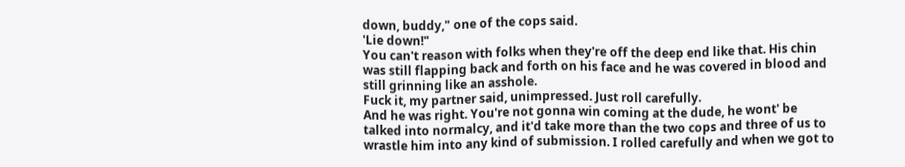down, buddy," one of the cops said.
'Lie down!"
You can't reason with folks when they're off the deep end like that. His chin was still flapping back and forth on his face and he was covered in blood and still grinning like an asshole.
Fuck it, my partner said, unimpressed. Just roll carefully.
And he was right. You're not gonna win coming at the dude, he wont' be talked into normalcy, and it'd take more than the two cops and three of us to wrastle him into any kind of submission. I rolled carefully and when we got to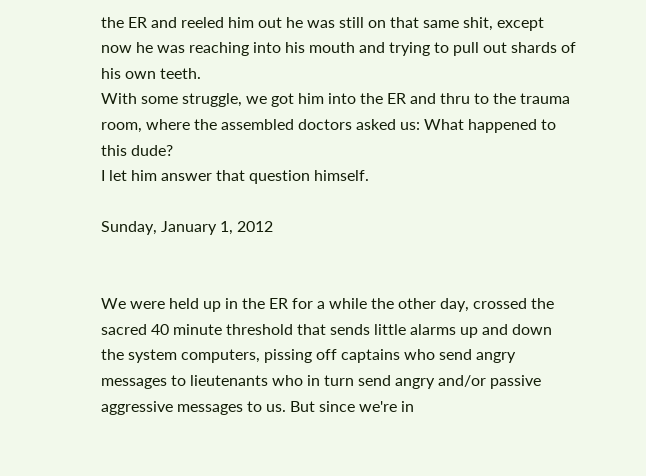the ER and reeled him out he was still on that same shit, except now he was reaching into his mouth and trying to pull out shards of his own teeth.
With some struggle, we got him into the ER and thru to the trauma room, where the assembled doctors asked us: What happened to this dude?
I let him answer that question himself.

Sunday, January 1, 2012


We were held up in the ER for a while the other day, crossed the sacred 40 minute threshold that sends little alarms up and down the system computers, pissing off captains who send angry messages to lieutenants who in turn send angry and/or passive aggressive messages to us. But since we're in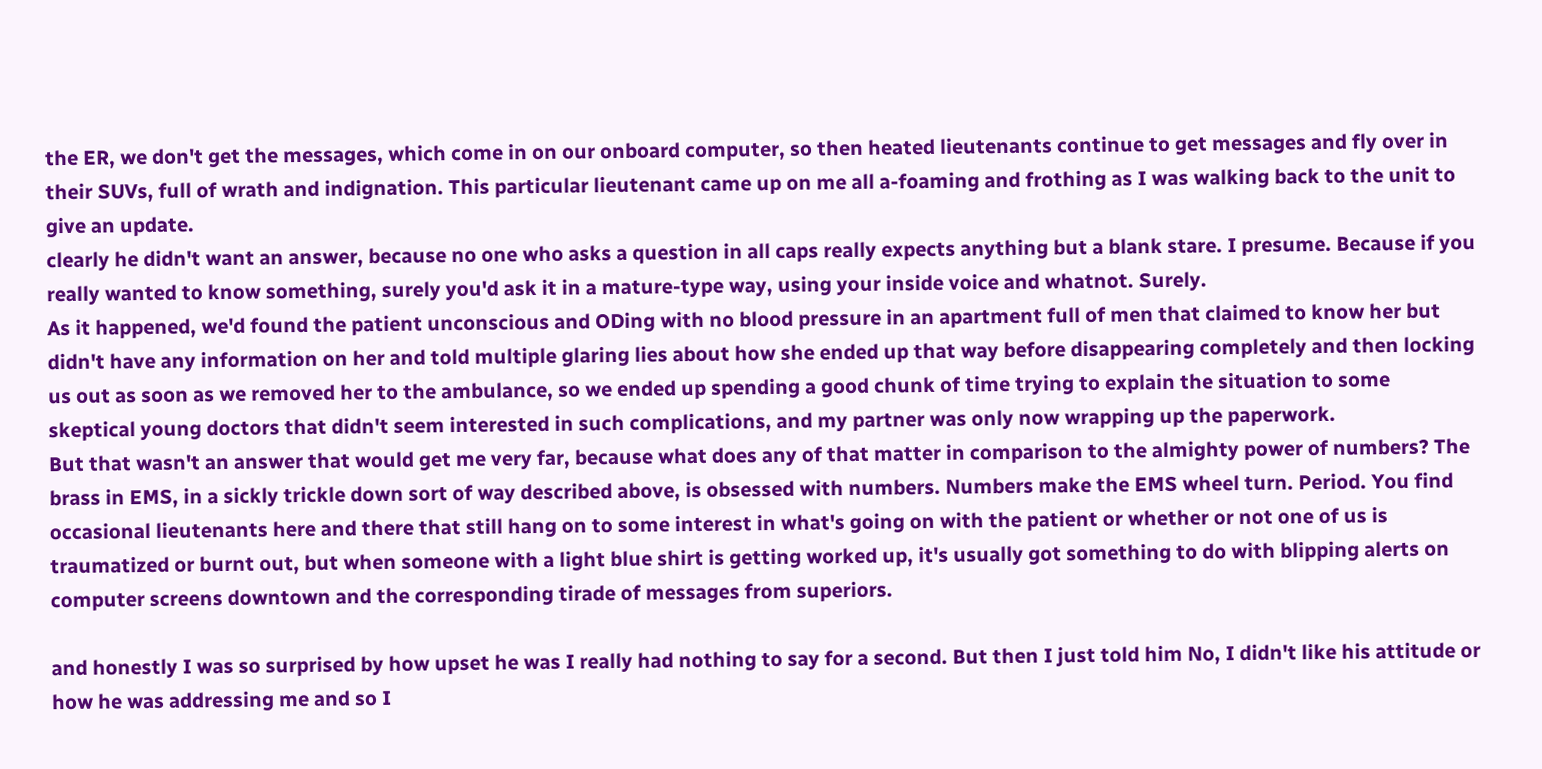the ER, we don't get the messages, which come in on our onboard computer, so then heated lieutenants continue to get messages and fly over in their SUVs, full of wrath and indignation. This particular lieutenant came up on me all a-foaming and frothing as I was walking back to the unit to give an update.
clearly he didn't want an answer, because no one who asks a question in all caps really expects anything but a blank stare. I presume. Because if you really wanted to know something, surely you'd ask it in a mature-type way, using your inside voice and whatnot. Surely.
As it happened, we'd found the patient unconscious and ODing with no blood pressure in an apartment full of men that claimed to know her but didn't have any information on her and told multiple glaring lies about how she ended up that way before disappearing completely and then locking us out as soon as we removed her to the ambulance, so we ended up spending a good chunk of time trying to explain the situation to some skeptical young doctors that didn't seem interested in such complications, and my partner was only now wrapping up the paperwork.
But that wasn't an answer that would get me very far, because what does any of that matter in comparison to the almighty power of numbers? The brass in EMS, in a sickly trickle down sort of way described above, is obsessed with numbers. Numbers make the EMS wheel turn. Period. You find occasional lieutenants here and there that still hang on to some interest in what's going on with the patient or whether or not one of us is traumatized or burnt out, but when someone with a light blue shirt is getting worked up, it's usually got something to do with blipping alerts on computer screens downtown and the corresponding tirade of messages from superiors.

and honestly I was so surprised by how upset he was I really had nothing to say for a second. But then I just told him No, I didn't like his attitude or how he was addressing me and so I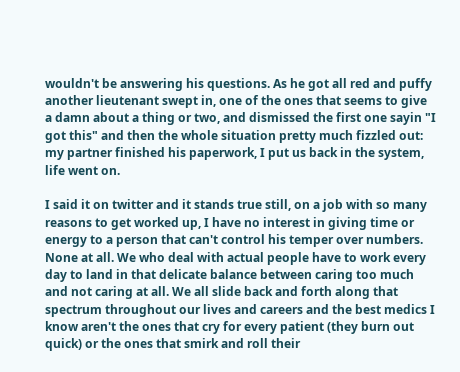wouldn't be answering his questions. As he got all red and puffy another lieutenant swept in, one of the ones that seems to give a damn about a thing or two, and dismissed the first one sayin "I got this" and then the whole situation pretty much fizzled out: my partner finished his paperwork, I put us back in the system, life went on.

I said it on twitter and it stands true still, on a job with so many reasons to get worked up, I have no interest in giving time or energy to a person that can't control his temper over numbers. None at all. We who deal with actual people have to work every day to land in that delicate balance between caring too much and not caring at all. We all slide back and forth along that spectrum throughout our lives and careers and the best medics I know aren't the ones that cry for every patient (they burn out quick) or the ones that smirk and roll their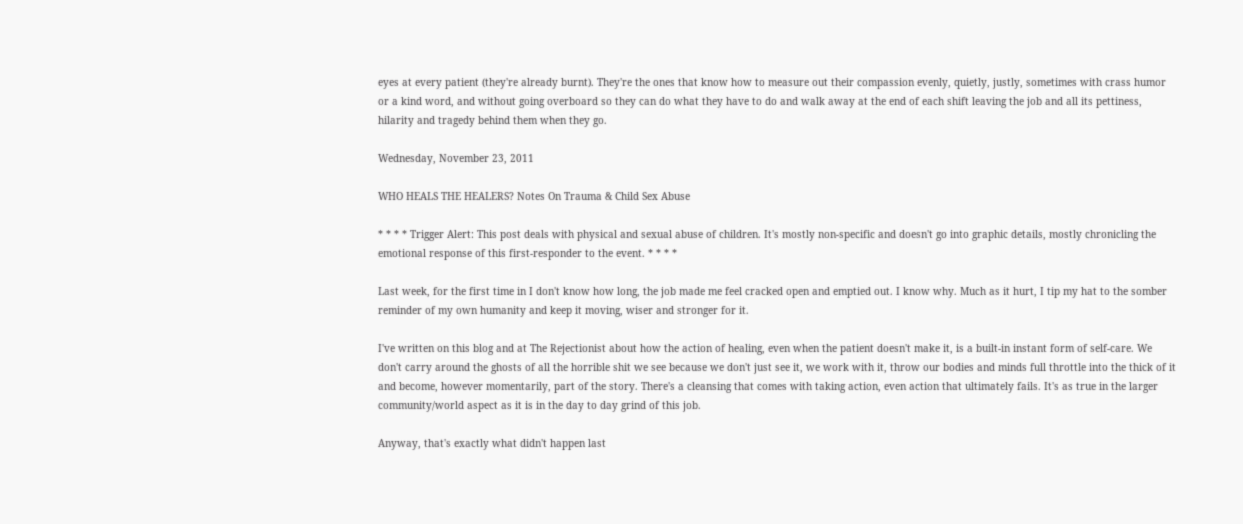eyes at every patient (they're already burnt). They're the ones that know how to measure out their compassion evenly, quietly, justly, sometimes with crass humor or a kind word, and without going overboard so they can do what they have to do and walk away at the end of each shift leaving the job and all its pettiness, hilarity and tragedy behind them when they go.

Wednesday, November 23, 2011

WHO HEALS THE HEALERS? Notes On Trauma & Child Sex Abuse

* * * * Trigger Alert: This post deals with physical and sexual abuse of children. It's mostly non-specific and doesn't go into graphic details, mostly chronicling the emotional response of this first-responder to the event. * * * *

Last week, for the first time in I don't know how long, the job made me feel cracked open and emptied out. I know why. Much as it hurt, I tip my hat to the somber reminder of my own humanity and keep it moving, wiser and stronger for it.

I've written on this blog and at The Rejectionist about how the action of healing, even when the patient doesn't make it, is a built-in instant form of self-care. We don't carry around the ghosts of all the horrible shit we see because we don't just see it, we work with it, throw our bodies and minds full throttle into the thick of it and become, however momentarily, part of the story. There's a cleansing that comes with taking action, even action that ultimately fails. It's as true in the larger community/world aspect as it is in the day to day grind of this job.

Anyway, that's exactly what didn't happen last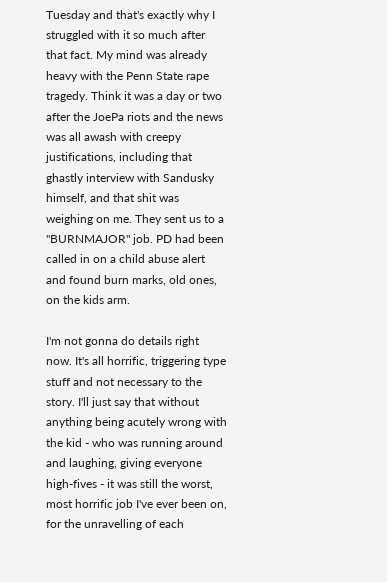Tuesday and that's exactly why I struggled with it so much after that fact. My mind was already heavy with the Penn State rape tragedy. Think it was a day or two after the JoePa riots and the news was all awash with creepy justifications, including that ghastly interview with Sandusky himself, and that shit was weighing on me. They sent us to a "BURNMAJOR" job. PD had been called in on a child abuse alert and found burn marks, old ones, on the kids arm.

I'm not gonna do details right now. It's all horrific, triggering type stuff and not necessary to the story. I'll just say that without anything being acutely wrong with the kid - who was running around and laughing, giving everyone high-fives - it was still the worst, most horrific job I've ever been on, for the unravelling of each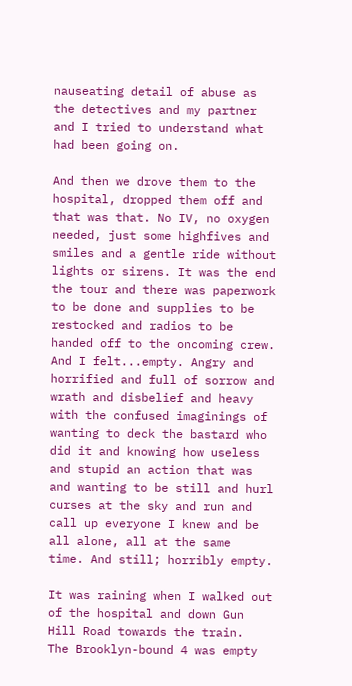nauseating detail of abuse as the detectives and my partner and I tried to understand what had been going on.

And then we drove them to the hospital, dropped them off and that was that. No IV, no oxygen needed, just some highfives and smiles and a gentle ride without lights or sirens. It was the end the tour and there was paperwork to be done and supplies to be restocked and radios to be handed off to the oncoming crew. And I felt...empty. Angry and horrified and full of sorrow and wrath and disbelief and heavy with the confused imaginings of wanting to deck the bastard who did it and knowing how useless and stupid an action that was and wanting to be still and hurl curses at the sky and run and call up everyone I knew and be all alone, all at the same  time. And still; horribly empty.

It was raining when I walked out of the hospital and down Gun Hill Road towards the train.  The Brooklyn-bound 4 was empty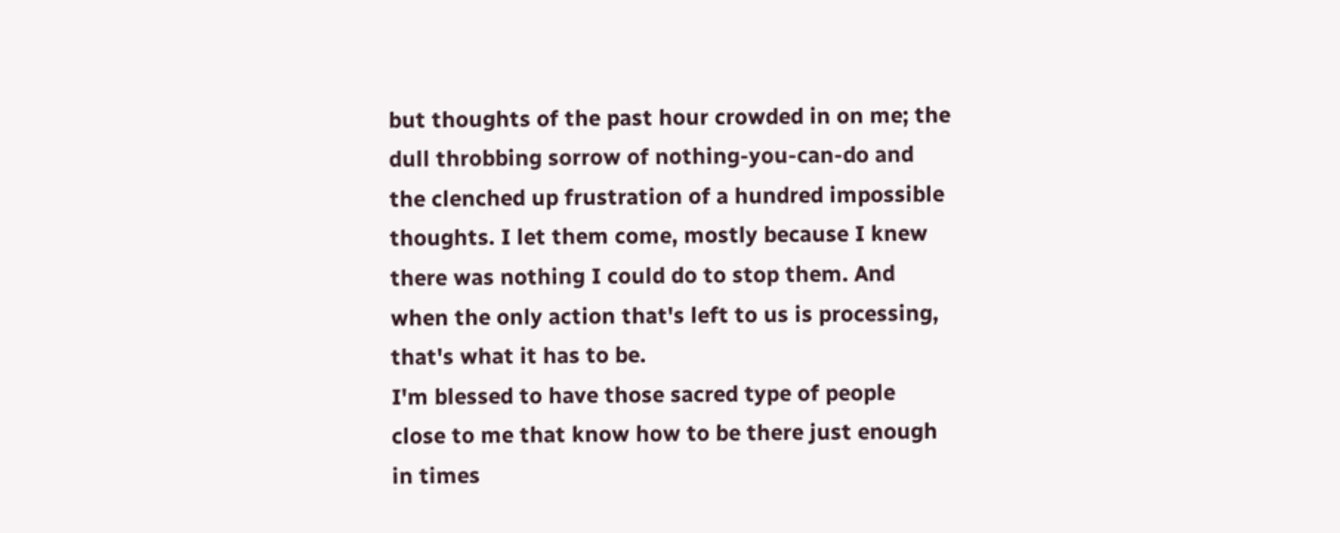but thoughts of the past hour crowded in on me; the dull throbbing sorrow of nothing-you-can-do and the clenched up frustration of a hundred impossible thoughts. I let them come, mostly because I knew there was nothing I could do to stop them. And when the only action that's left to us is processing, that's what it has to be.
I'm blessed to have those sacred type of people close to me that know how to be there just enough in times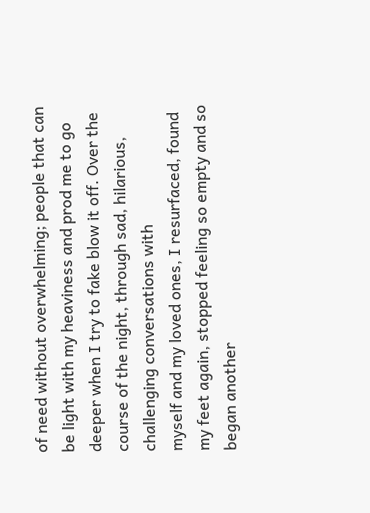of need without overwhelming; people that can be light with my heaviness and prod me to go deeper when I try to fake blow it off. Over the course of the night, through sad, hilarious, challenging conversations with
myself and my loved ones, I resurfaced, found my feet again, stopped feeling so empty and so began another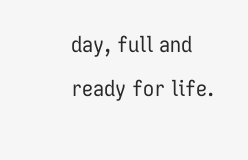day, full and ready for life.